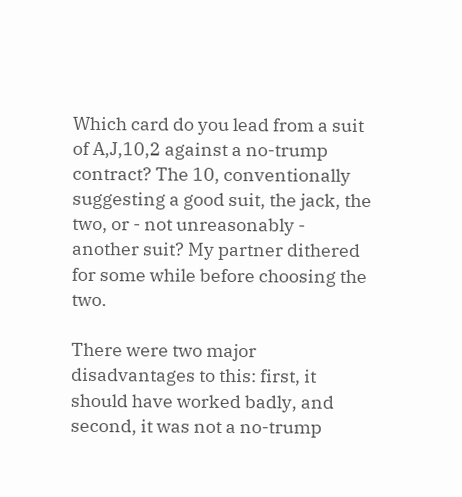Which card do you lead from a suit of A,J,10,2 against a no-trump contract? The 10, conventionally suggesting a good suit, the jack, the two, or - not unreasonably - another suit? My partner dithered for some while before choosing the two.

There were two major disadvantages to this: first, it should have worked badly, and second, it was not a no-trump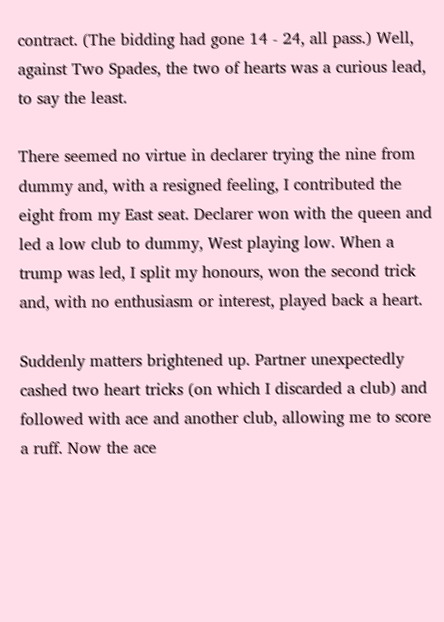contract. (The bidding had gone 14 - 24, all pass.) Well, against Two Spades, the two of hearts was a curious lead, to say the least.

There seemed no virtue in declarer trying the nine from dummy and, with a resigned feeling, I contributed the eight from my East seat. Declarer won with the queen and led a low club to dummy, West playing low. When a trump was led, I split my honours, won the second trick and, with no enthusiasm or interest, played back a heart.

Suddenly matters brightened up. Partner unexpectedly cashed two heart tricks (on which I discarded a club) and followed with ace and another club, allowing me to score a ruff. Now the ace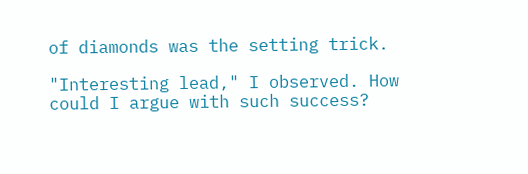of diamonds was the setting trick.

"Interesting lead," I observed. How could I argue with such success?